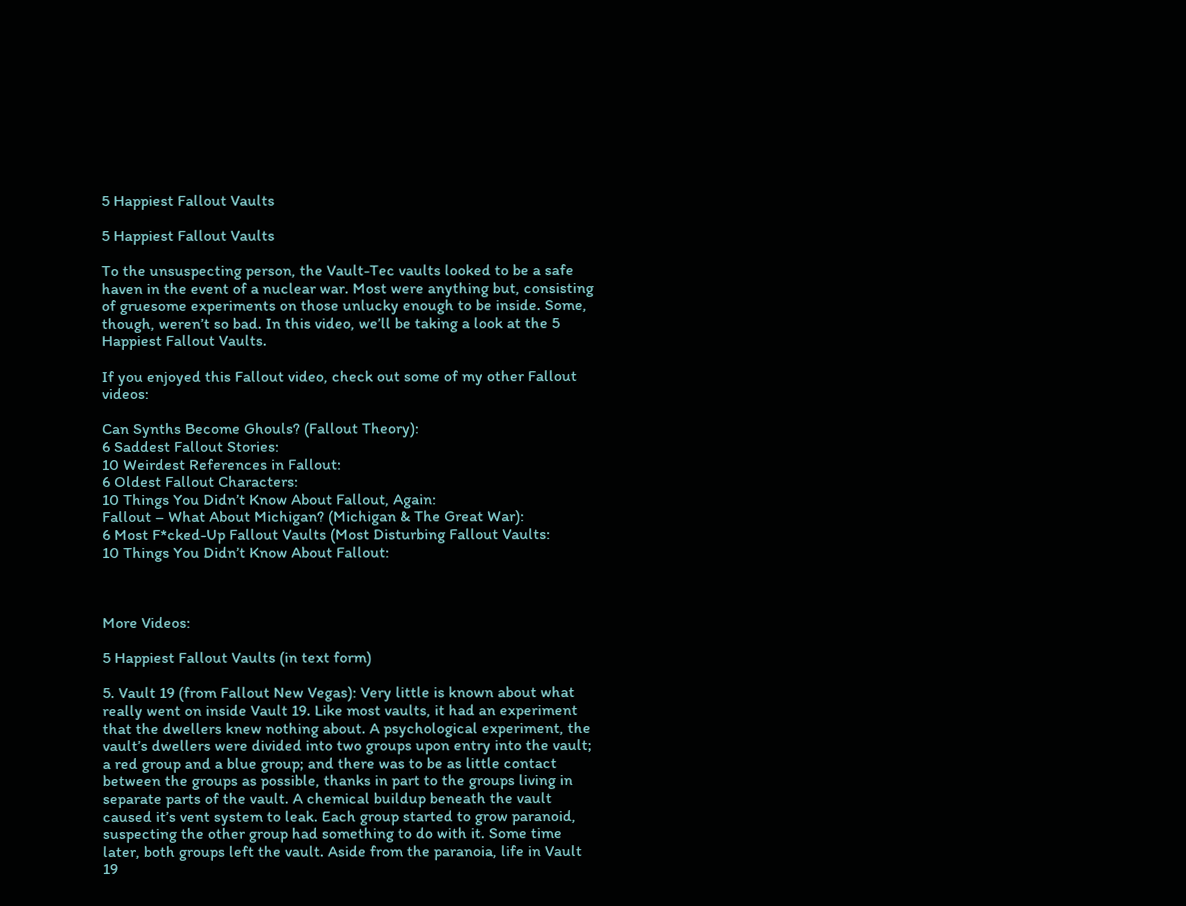5 Happiest Fallout Vaults

5 Happiest Fallout Vaults

To the unsuspecting person, the Vault-Tec vaults looked to be a safe haven in the event of a nuclear war. Most were anything but, consisting of gruesome experiments on those unlucky enough to be inside. Some, though, weren’t so bad. In this video, we’ll be taking a look at the 5 Happiest Fallout Vaults.

If you enjoyed this Fallout video, check out some of my other Fallout videos:

Can Synths Become Ghouls? (Fallout Theory):
6 Saddest Fallout Stories:
10 Weirdest References in Fallout:
6 Oldest Fallout Characters:
10 Things You Didn’t Know About Fallout, Again:
Fallout – What About Michigan? (Michigan & The Great War):
6 Most F*cked-Up Fallout Vaults (Most Disturbing Fallout Vaults:
10 Things You Didn’t Know About Fallout:



More Videos:

5 Happiest Fallout Vaults (in text form)

5. Vault 19 (from Fallout New Vegas): Very little is known about what really went on inside Vault 19. Like most vaults, it had an experiment that the dwellers knew nothing about. A psychological experiment, the vault’s dwellers were divided into two groups upon entry into the vault; a red group and a blue group; and there was to be as little contact between the groups as possible, thanks in part to the groups living in separate parts of the vault. A chemical buildup beneath the vault caused it’s vent system to leak. Each group started to grow paranoid, suspecting the other group had something to do with it. Some time later, both groups left the vault. Aside from the paranoia, life in Vault 19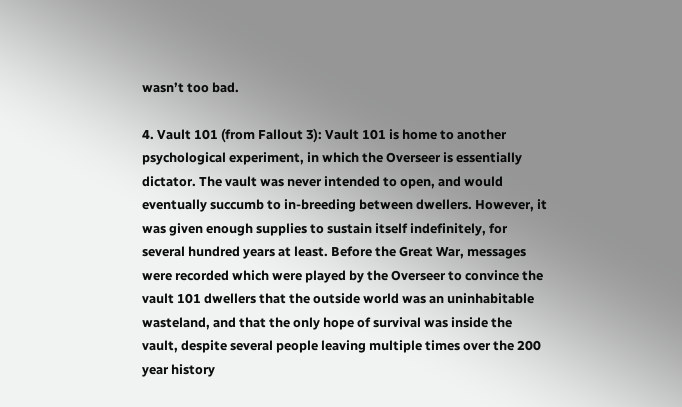wasn’t too bad.

4. Vault 101 (from Fallout 3): Vault 101 is home to another psychological experiment, in which the Overseer is essentially dictator. The vault was never intended to open, and would eventually succumb to in-breeding between dwellers. However, it was given enough supplies to sustain itself indefinitely, for several hundred years at least. Before the Great War, messages were recorded which were played by the Overseer to convince the vault 101 dwellers that the outside world was an uninhabitable wasteland, and that the only hope of survival was inside the vault, despite several people leaving multiple times over the 200 year history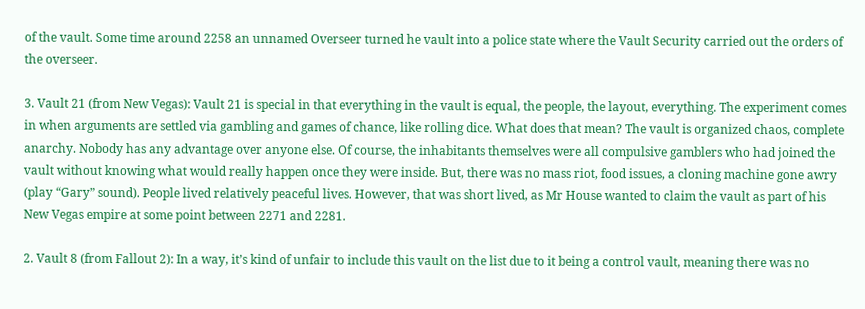of the vault. Some time around 2258 an unnamed Overseer turned he vault into a police state where the Vault Security carried out the orders of the overseer.

3. Vault 21 (from New Vegas): Vault 21 is special in that everything in the vault is equal, the people, the layout, everything. The experiment comes in when arguments are settled via gambling and games of chance, like rolling dice. What does that mean? The vault is organized chaos, complete anarchy. Nobody has any advantage over anyone else. Of course, the inhabitants themselves were all compulsive gamblers who had joined the vault without knowing what would really happen once they were inside. But, there was no mass riot, food issues, a cloning machine gone awry (play “Gary” sound). People lived relatively peaceful lives. However, that was short lived, as Mr House wanted to claim the vault as part of his New Vegas empire at some point between 2271 and 2281.

2. Vault 8 (from Fallout 2): In a way, it’s kind of unfair to include this vault on the list due to it being a control vault, meaning there was no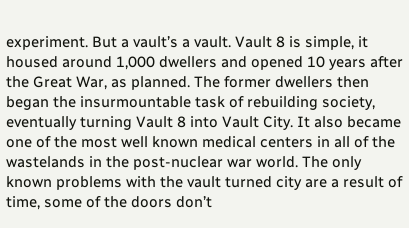experiment. But a vault’s a vault. Vault 8 is simple, it housed around 1,000 dwellers and opened 10 years after the Great War, as planned. The former dwellers then began the insurmountable task of rebuilding society, eventually turning Vault 8 into Vault City. It also became one of the most well known medical centers in all of the wastelands in the post-nuclear war world. The only known problems with the vault turned city are a result of time, some of the doors don’t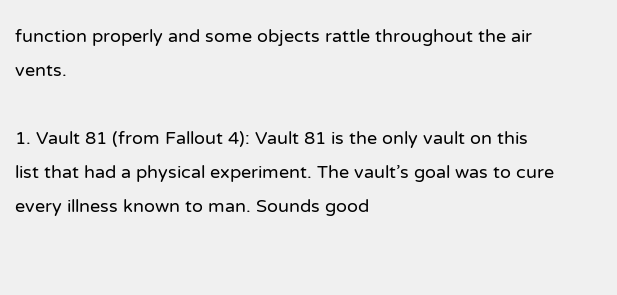function properly and some objects rattle throughout the air vents.

1. Vault 81 (from Fallout 4): Vault 81 is the only vault on this list that had a physical experiment. The vault’s goal was to cure every illness known to man. Sounds good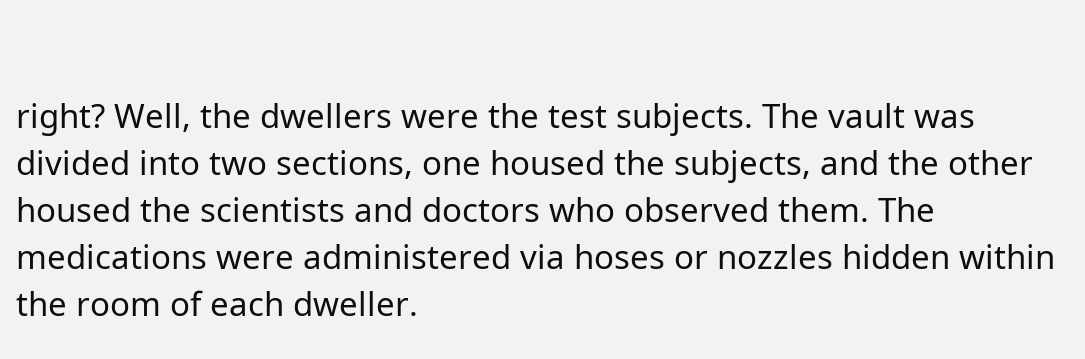right? Well, the dwellers were the test subjects. The vault was divided into two sections, one housed the subjects, and the other housed the scientists and doctors who observed them. The medications were administered via hoses or nozzles hidden within the room of each dweller.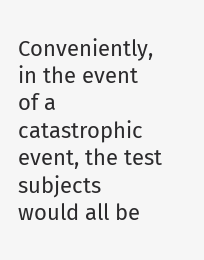Conveniently, in the event of a catastrophic event, the test subjects would all be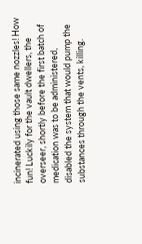incinerated using those same nozzles! How fun! Luckily for the vault dwellers, the overseer, shortly before the first batch of medication was to be administered, disabled the system that would pump the substances through the vents, killing.